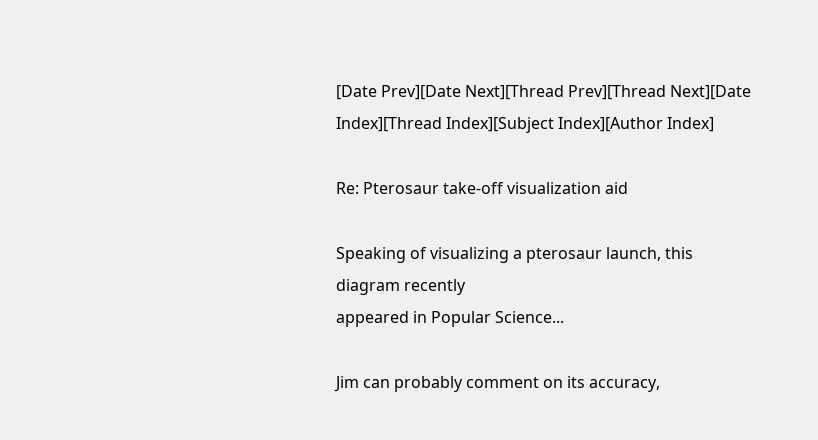[Date Prev][Date Next][Thread Prev][Thread Next][Date Index][Thread Index][Subject Index][Author Index]

Re: Pterosaur take-off visualization aid

Speaking of visualizing a pterosaur launch, this diagram recently
appeared in Popular Science...

Jim can probably comment on its accuracy,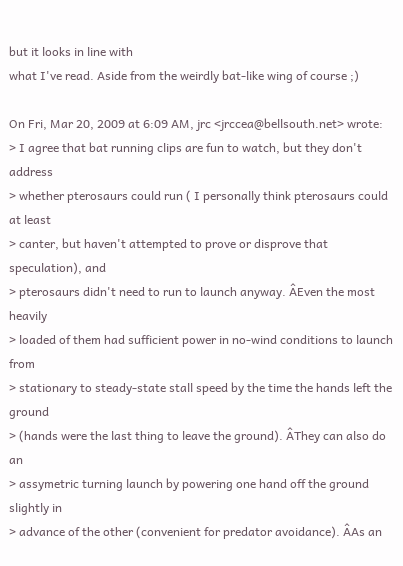but it looks in line with
what I've read. Aside from the weirdly bat-like wing of course ;)

On Fri, Mar 20, 2009 at 6:09 AM, jrc <jrccea@bellsouth.net> wrote:
> I agree that bat running clips are fun to watch, but they don't address
> whether pterosaurs could run ( I personally think pterosaurs could at least
> canter, but haven't attempted to prove or disprove that speculation), and
> pterosaurs didn't need to run to launch anyway. ÂEven the most heavily
> loaded of them had sufficient power in no-wind conditions to launch from
> stationary to steady-state stall speed by the time the hands left the ground
> (hands were the last thing to leave the ground). ÂThey can also do an
> assymetric turning launch by powering one hand off the ground slightly in
> advance of the other (convenient for predator avoidance). ÂAs an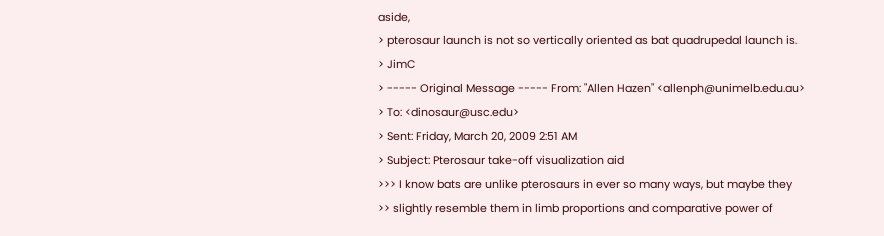aside,
> pterosaur launch is not so vertically oriented as bat quadrupedal launch is.
> JimC
> ----- Original Message ----- From: "Allen Hazen" <allenph@unimelb.edu.au>
> To: <dinosaur@usc.edu>
> Sent: Friday, March 20, 2009 2:51 AM
> Subject: Pterosaur take-off visualization aid
>>> I know bats are unlike pterosaurs in ever so many ways, but maybe they
>> slightly resemble them in limb proportions and comparative power of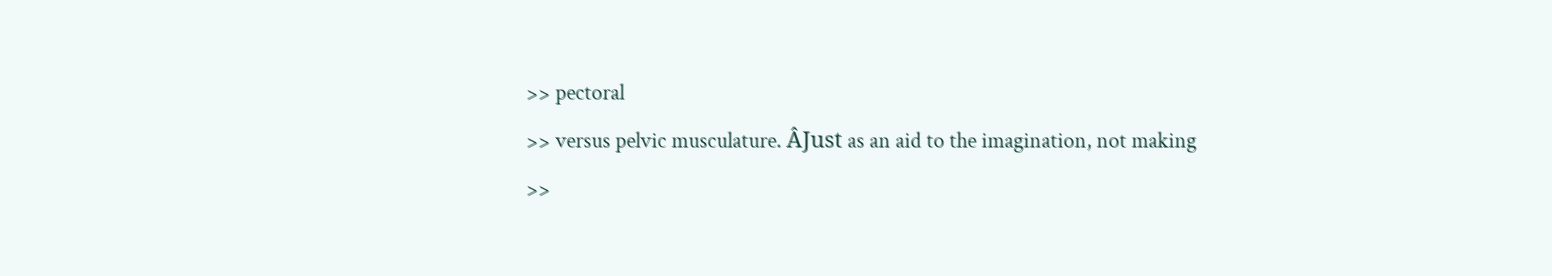>> pectoral
>> versus pelvic musculature. ÂJust as an aid to the imagination, not making
>>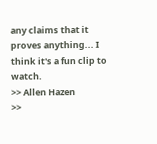any claims that it proves anything... I think it's a fun clip to watch.
>> Allen Hazen
>>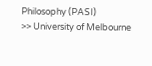Philosophy (PASI)
>> University of Melbourne